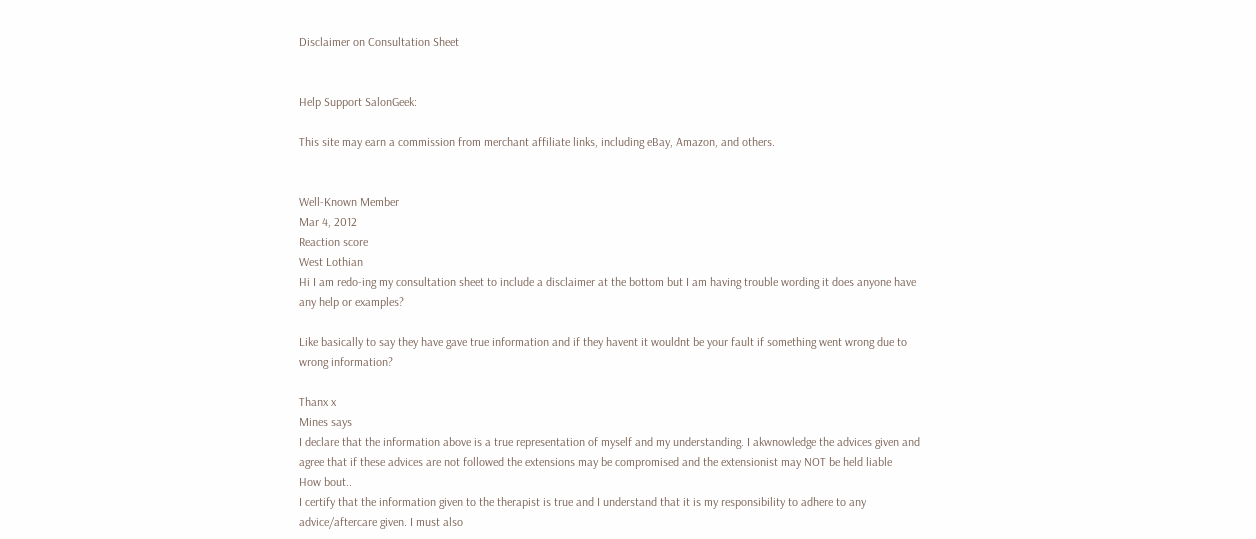Disclaimer on Consultation Sheet


Help Support SalonGeek:

This site may earn a commission from merchant affiliate links, including eBay, Amazon, and others.


Well-Known Member
Mar 4, 2012
Reaction score
West Lothian
Hi I am redo-ing my consultation sheet to include a disclaimer at the bottom but I am having trouble wording it does anyone have any help or examples?

Like basically to say they have gave true information and if they havent it wouldnt be your fault if something went wrong due to wrong information?

Thanx x
Mines says
I declare that the information above is a true representation of myself and my understanding. I akwnowledge the advices given and agree that if these advices are not followed the extensions may be compromised and the extensionist may NOT be held liable
How bout..
I certify that the information given to the therapist is true and I understand that it is my responsibility to adhere to any advice/aftercare given. I must also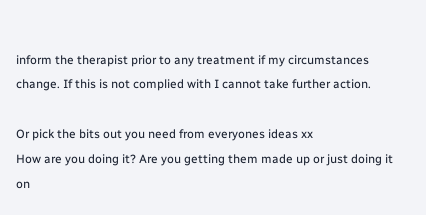inform the therapist prior to any treatment if my circumstances change. If this is not complied with I cannot take further action.

Or pick the bits out you need from everyones ideas xx
How are you doing it? Are you getting them made up or just doing it on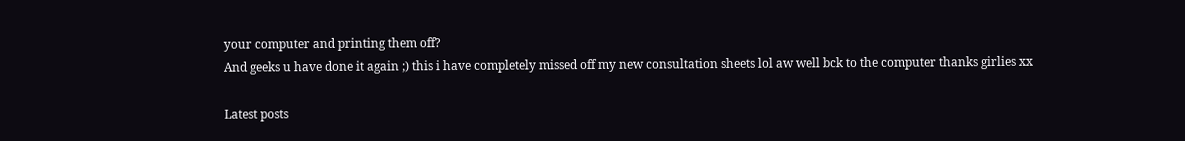your computer and printing them off?
And geeks u have done it again ;) this i have completely missed off my new consultation sheets lol aw well bck to the computer thanks girlies xx

Latest posts